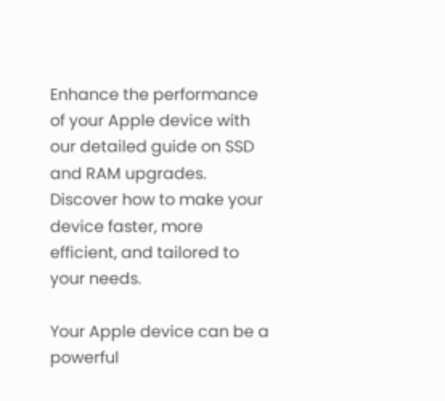Enhance the performance of your Apple device with our detailed guide on SSD and RAM upgrades. Discover how to make your device faster, more efficient, and tailored to your needs.

Your Apple device can be a powerful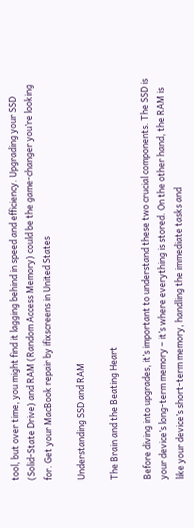tool, but over time, you might find it lagging behind in speed and efficiency. Upgrading your SSD (Solid-State Drive) and RAM (Random Access Memory) could be the game-changer you’re looking for. Get your MacBook repair by ifixscreens in United States

Understanding SSD and RAM

The Brain and the Beating Heart

Before diving into upgrades, it’s important to understand these two crucial components. The SSD is your device’s long-term memory – it’s where everything is stored. On the other hand, the RAM is like your device’s short-term memory, handling the immediate tasks and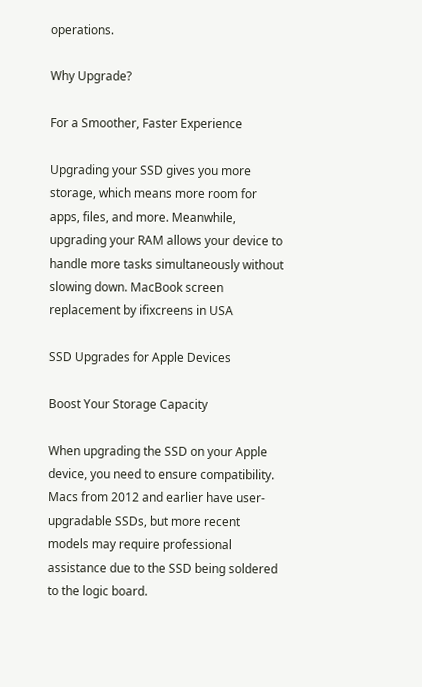operations.

Why Upgrade?

For a Smoother, Faster Experience

Upgrading your SSD gives you more storage, which means more room for apps, files, and more. Meanwhile, upgrading your RAM allows your device to handle more tasks simultaneously without slowing down. MacBook screen replacement by ifixcreens in USA

SSD Upgrades for Apple Devices

Boost Your Storage Capacity

When upgrading the SSD on your Apple device, you need to ensure compatibility. Macs from 2012 and earlier have user-upgradable SSDs, but more recent models may require professional assistance due to the SSD being soldered to the logic board.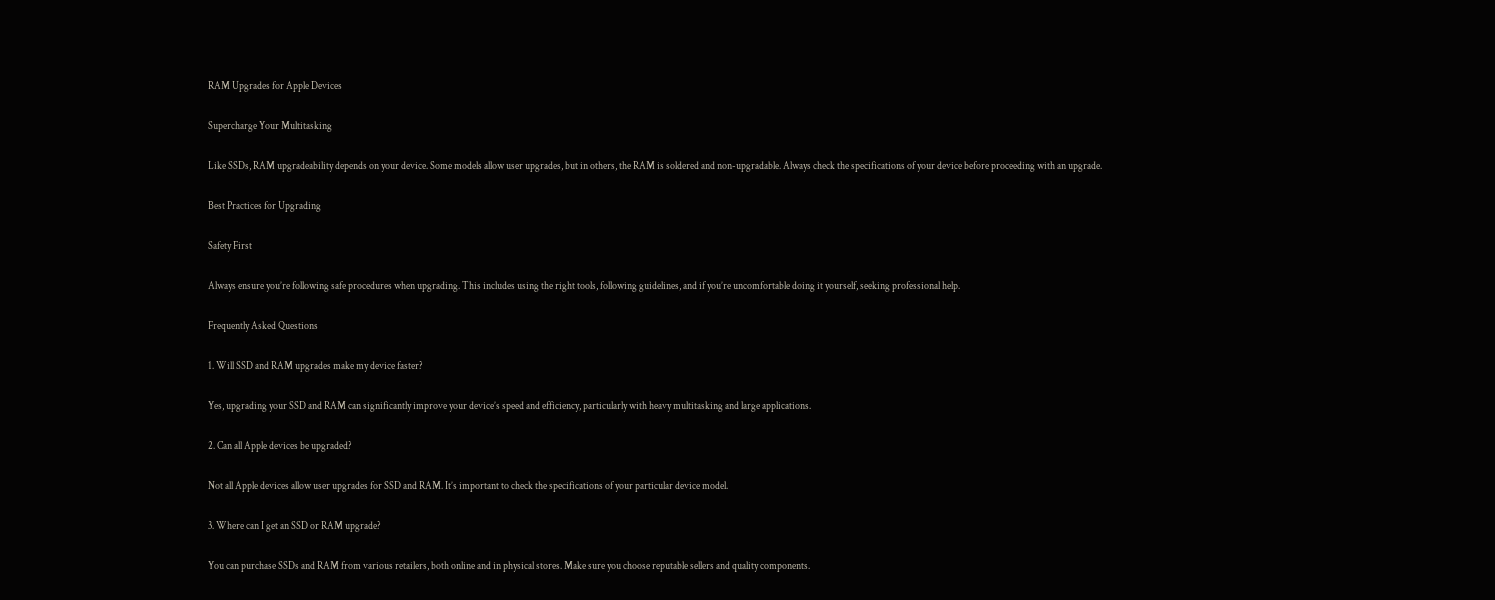RAM Upgrades for Apple Devices

Supercharge Your Multitasking

Like SSDs, RAM upgradeability depends on your device. Some models allow user upgrades, but in others, the RAM is soldered and non-upgradable. Always check the specifications of your device before proceeding with an upgrade.

Best Practices for Upgrading

Safety First

Always ensure you’re following safe procedures when upgrading. This includes using the right tools, following guidelines, and if you’re uncomfortable doing it yourself, seeking professional help.

Frequently Asked Questions

1. Will SSD and RAM upgrades make my device faster?

Yes, upgrading your SSD and RAM can significantly improve your device’s speed and efficiency, particularly with heavy multitasking and large applications.

2. Can all Apple devices be upgraded?

Not all Apple devices allow user upgrades for SSD and RAM. It’s important to check the specifications of your particular device model.

3. Where can I get an SSD or RAM upgrade?

You can purchase SSDs and RAM from various retailers, both online and in physical stores. Make sure you choose reputable sellers and quality components.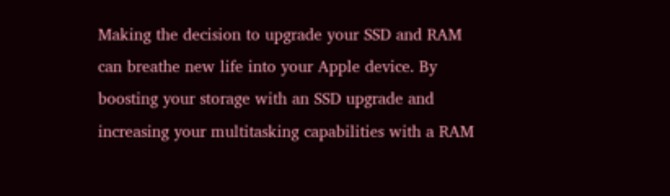Making the decision to upgrade your SSD and RAM can breathe new life into your Apple device. By boosting your storage with an SSD upgrade and increasing your multitasking capabilities with a RAM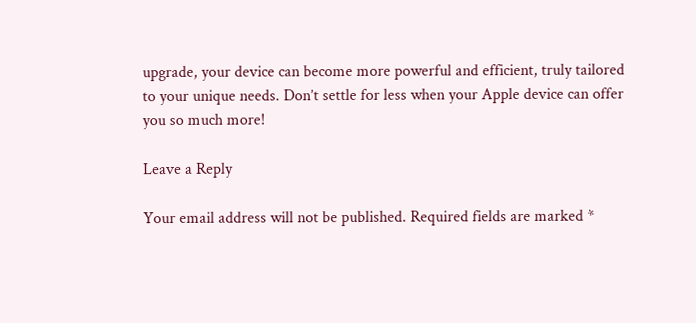upgrade, your device can become more powerful and efficient, truly tailored to your unique needs. Don’t settle for less when your Apple device can offer you so much more!

Leave a Reply

Your email address will not be published. Required fields are marked *